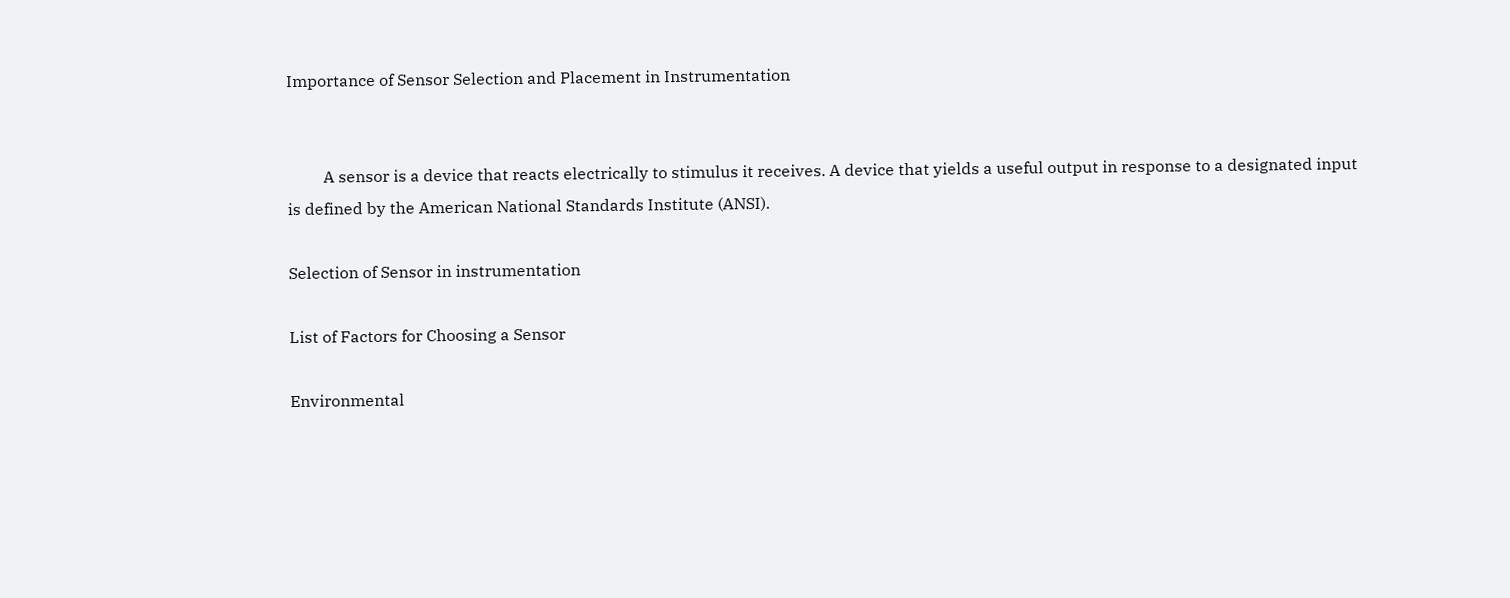Importance of Sensor Selection and Placement in Instrumentation


         A sensor is a device that reacts electrically to stimulus it receives. A device that yields a useful output in response to a designated input is defined by the American National Standards Institute (ANSI).

Selection of Sensor in instrumentation

List of Factors for Choosing a Sensor

Environmental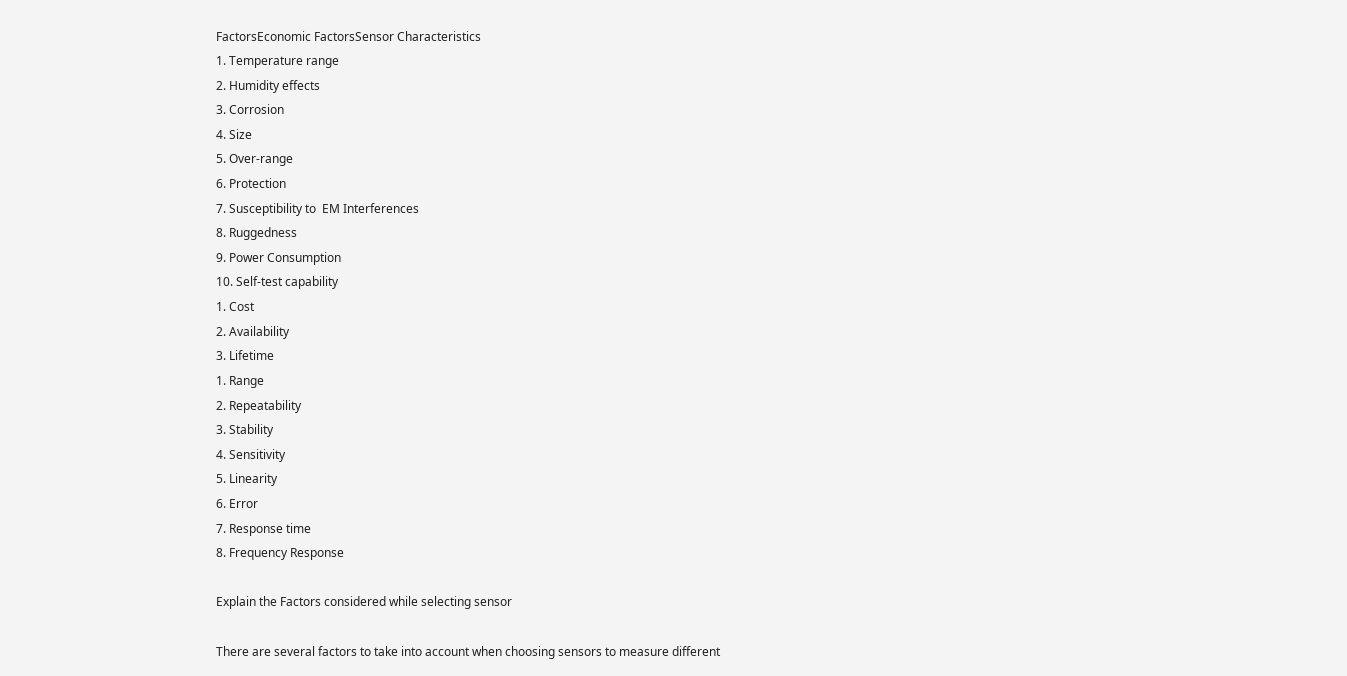FactorsEconomic FactorsSensor Characteristics
1. Temperature range
2. Humidity effects
3. Corrosion
4. Size
5. Over-range
6. Protection
7. Susceptibility to  EM Interferences
8. Ruggedness
9. Power Consumption
10. Self-test capability
1. Cost
2. Availability
3. Lifetime
1. Range
2. Repeatability
3. Stability
4. Sensitivity
5. Linearity
6. Error
7. Response time
8. Frequency Response

Explain the Factors considered while selecting sensor

There are several factors to take into account when choosing sensors to measure different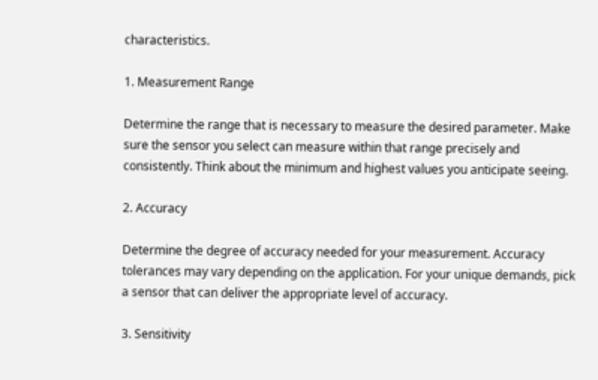characteristics.

1. Measurement Range

Determine the range that is necessary to measure the desired parameter. Make sure the sensor you select can measure within that range precisely and consistently. Think about the minimum and highest values you anticipate seeing.

2. Accuracy

Determine the degree of accuracy needed for your measurement. Accuracy tolerances may vary depending on the application. For your unique demands, pick a sensor that can deliver the appropriate level of accuracy.

3. Sensitivity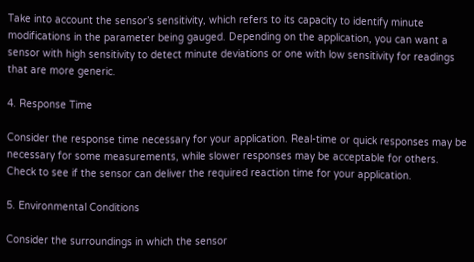Take into account the sensor’s sensitivity, which refers to its capacity to identify minute modifications in the parameter being gauged. Depending on the application, you can want a sensor with high sensitivity to detect minute deviations or one with low sensitivity for readings that are more generic.

4. Response Time

Consider the response time necessary for your application. Real-time or quick responses may be necessary for some measurements, while slower responses may be acceptable for others. Check to see if the sensor can deliver the required reaction time for your application.

5. Environmental Conditions

Consider the surroundings in which the sensor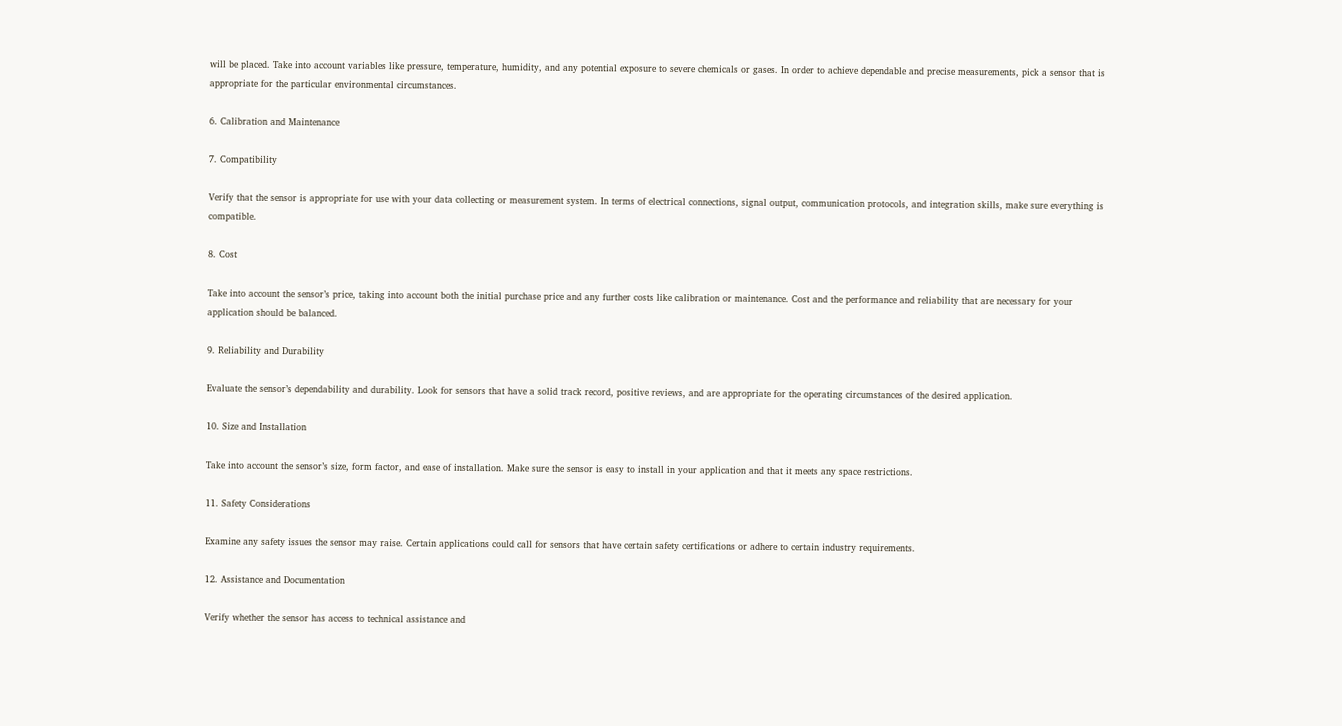will be placed. Take into account variables like pressure, temperature, humidity, and any potential exposure to severe chemicals or gases. In order to achieve dependable and precise measurements, pick a sensor that is appropriate for the particular environmental circumstances.

6. Calibration and Maintenance

7. Compatibility

Verify that the sensor is appropriate for use with your data collecting or measurement system. In terms of electrical connections, signal output, communication protocols, and integration skills, make sure everything is compatible.

8. Cost

Take into account the sensor’s price, taking into account both the initial purchase price and any further costs like calibration or maintenance. Cost and the performance and reliability that are necessary for your application should be balanced.

9. Reliability and Durability

Evaluate the sensor’s dependability and durability. Look for sensors that have a solid track record, positive reviews, and are appropriate for the operating circumstances of the desired application.

10. Size and Installation

Take into account the sensor’s size, form factor, and ease of installation. Make sure the sensor is easy to install in your application and that it meets any space restrictions.

11. Safety Considerations

Examine any safety issues the sensor may raise. Certain applications could call for sensors that have certain safety certifications or adhere to certain industry requirements.

12. Assistance and Documentation

Verify whether the sensor has access to technical assistance and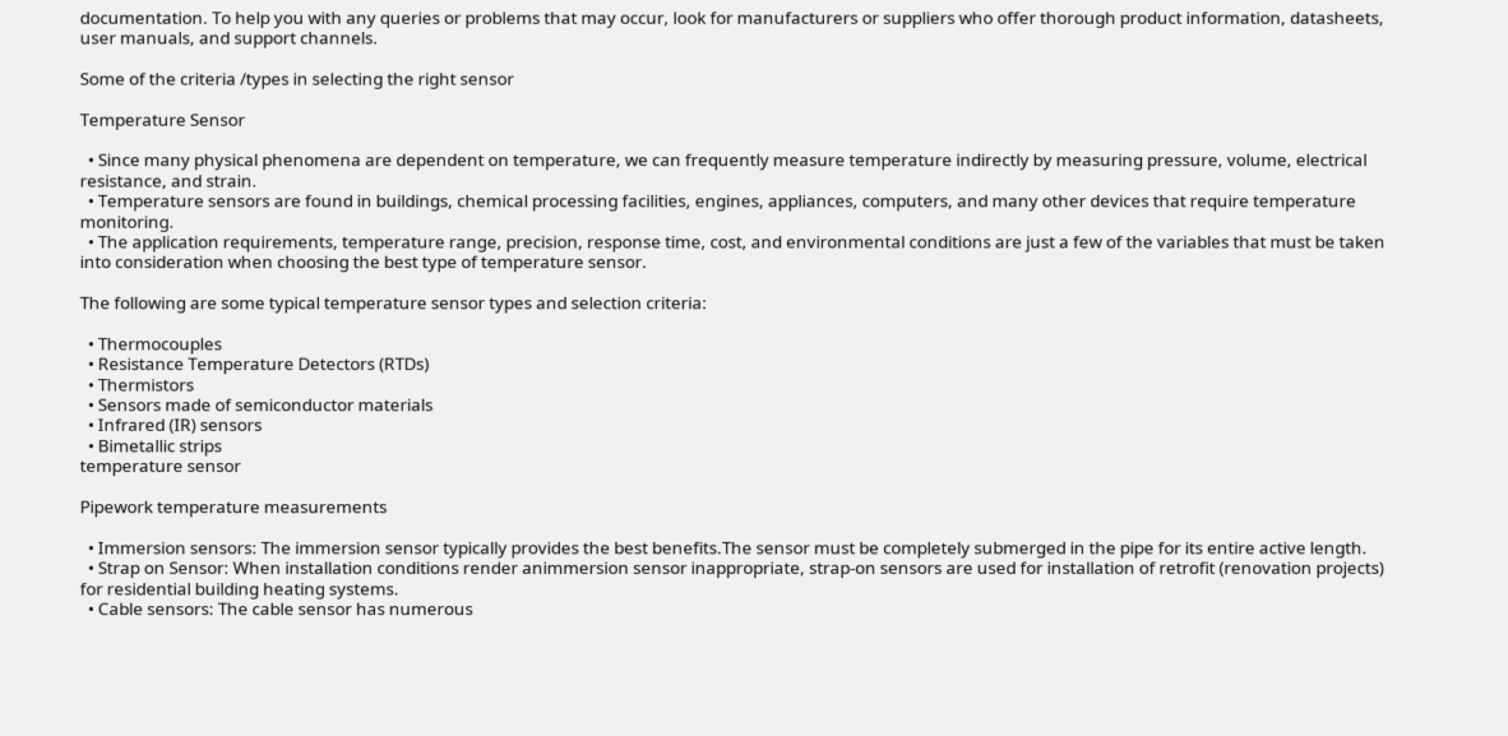documentation. To help you with any queries or problems that may occur, look for manufacturers or suppliers who offer thorough product information, datasheets, user manuals, and support channels.

Some of the criteria /types in selecting the right sensor

Temperature Sensor

  • Since many physical phenomena are dependent on temperature, we can frequently measure temperature indirectly by measuring pressure, volume, electrical resistance, and strain.
  • Temperature sensors are found in buildings, chemical processing facilities, engines, appliances, computers, and many other devices that require temperature monitoring.
  • The application requirements, temperature range, precision, response time, cost, and environmental conditions are just a few of the variables that must be taken into consideration when choosing the best type of temperature sensor.

The following are some typical temperature sensor types and selection criteria:

  • Thermocouples
  • Resistance Temperature Detectors (RTDs)
  • Thermistors
  • Sensors made of semiconductor materials
  • Infrared (IR) sensors
  • Bimetallic strips
temperature sensor

Pipework temperature measurements

  • Immersion sensors: The immersion sensor typically provides the best benefits.The sensor must be completely submerged in the pipe for its entire active length.
  • Strap on Sensor: When installation conditions render animmersion sensor inappropriate, strap-on sensors are used for installation of retrofit (renovation projects) for residential building heating systems.
  • Cable sensors: The cable sensor has numerous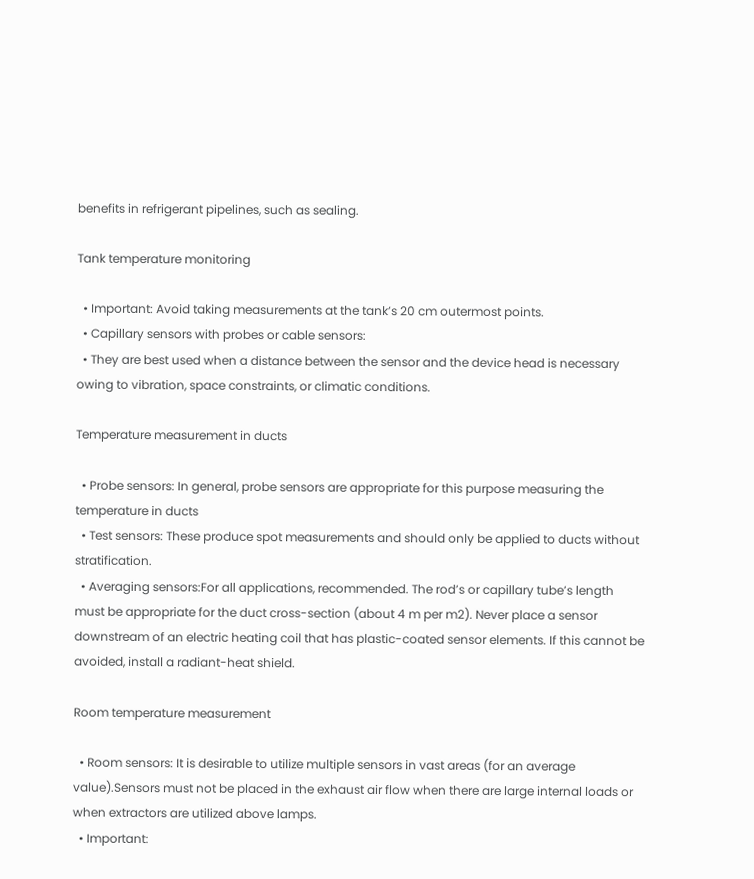benefits in refrigerant pipelines, such as sealing.

Tank temperature monitoring

  • Important: Avoid taking measurements at the tank’s 20 cm outermost points.
  • Capillary sensors with probes or cable sensors:
  • They are best used when a distance between the sensor and the device head is necessary owing to vibration, space constraints, or climatic conditions.

Temperature measurement in ducts

  • Probe sensors: In general, probe sensors are appropriate for this purpose measuring the temperature in ducts
  • Test sensors: These produce spot measurements and should only be applied to ducts without stratification.
  • Averaging sensors:For all applications, recommended. The rod’s or capillary tube’s length must be appropriate for the duct cross-section (about 4 m per m2). Never place a sensor downstream of an electric heating coil that has plastic-coated sensor elements. If this cannot be avoided, install a radiant-heat shield.

Room temperature measurement

  • Room sensors: It is desirable to utilize multiple sensors in vast areas (for an average value).Sensors must not be placed in the exhaust air flow when there are large internal loads or when extractors are utilized above lamps.
  • Important: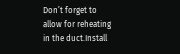Don’t forget to allow for reheating in the duct.Install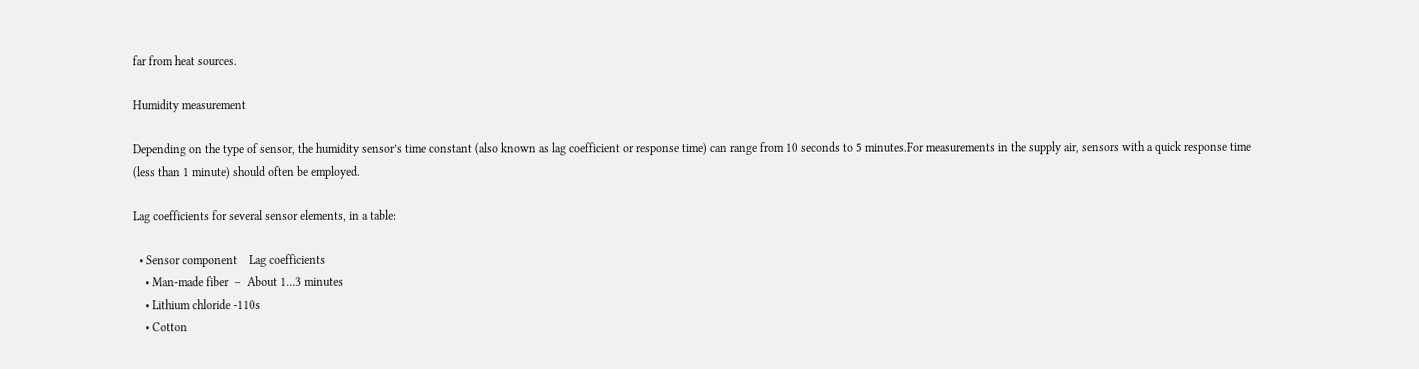far from heat sources.

Humidity measurement

Depending on the type of sensor, the humidity sensor’s time constant (also known as lag coefficient or response time) can range from 10 seconds to 5 minutes.For measurements in the supply air, sensors with a quick response time (less than 1 minute) should often be employed.

Lag coefficients for several sensor elements, in a table:

  • Sensor component    Lag coefficients
    • Man-made fiber  –  About 1…3 minutes
    • Lithium chloride -110s
    • Cotton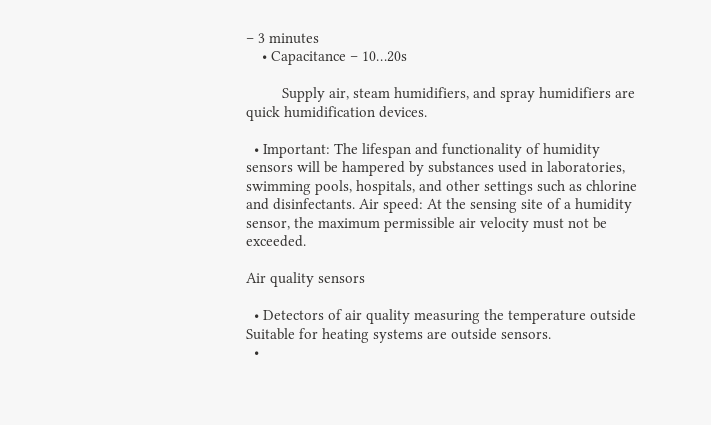– 3 minutes
    • Capacitance – 10…20s

         Supply air, steam humidifiers, and spray humidifiers are quick humidification devices.

  • Important: The lifespan and functionality of humidity sensors will be hampered by substances used in laboratories, swimming pools, hospitals, and other settings such as chlorine and disinfectants. Air speed: At the sensing site of a humidity sensor, the maximum permissible air velocity must not be exceeded.

Air quality sensors

  • Detectors of air quality measuring the temperature outside Suitable for heating systems are outside sensors.
  •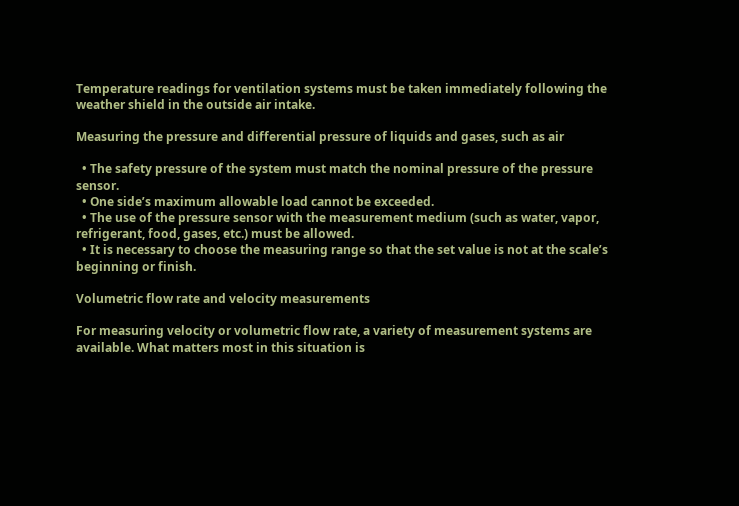Temperature readings for ventilation systems must be taken immediately following the weather shield in the outside air intake.

Measuring the pressure and differential pressure of liquids and gases, such as air

  • The safety pressure of the system must match the nominal pressure of the pressure sensor.
  • One side’s maximum allowable load cannot be exceeded.
  • The use of the pressure sensor with the measurement medium (such as water, vapor, refrigerant, food, gases, etc.) must be allowed.
  • It is necessary to choose the measuring range so that the set value is not at the scale’s beginning or finish.

Volumetric flow rate and velocity measurements

For measuring velocity or volumetric flow rate, a variety of measurement systems are available. What matters most in this situation is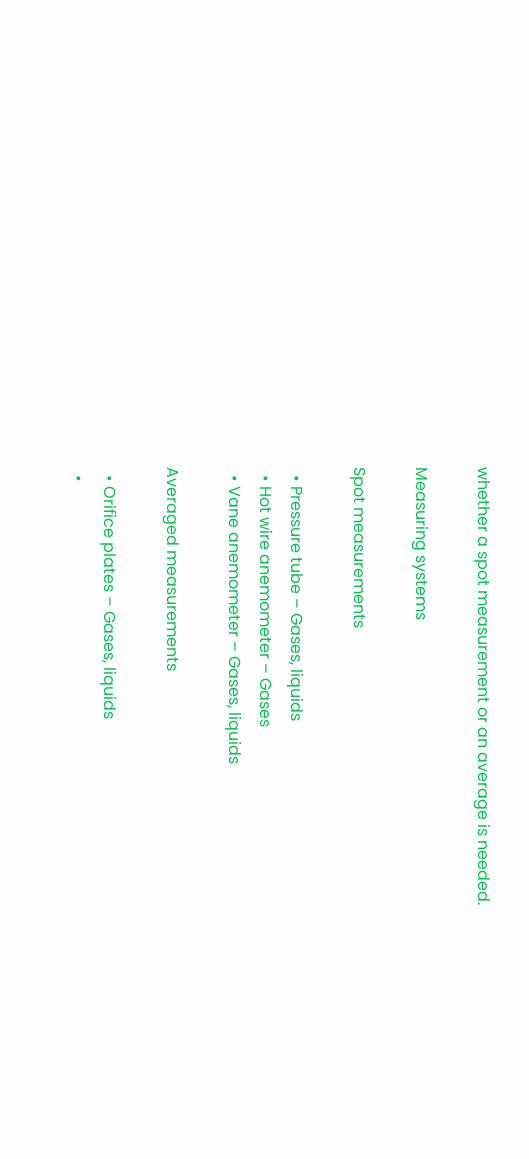whether a spot measurement or an average is needed.

Measuring systems

Spot measurements

  • Pressure tube – Gases, liquids
  • Hot wire anemometer – Gases
  • Vane anemometer – Gases, liquids

Averaged measurements

  • Orifice plates – Gases, liquids
  •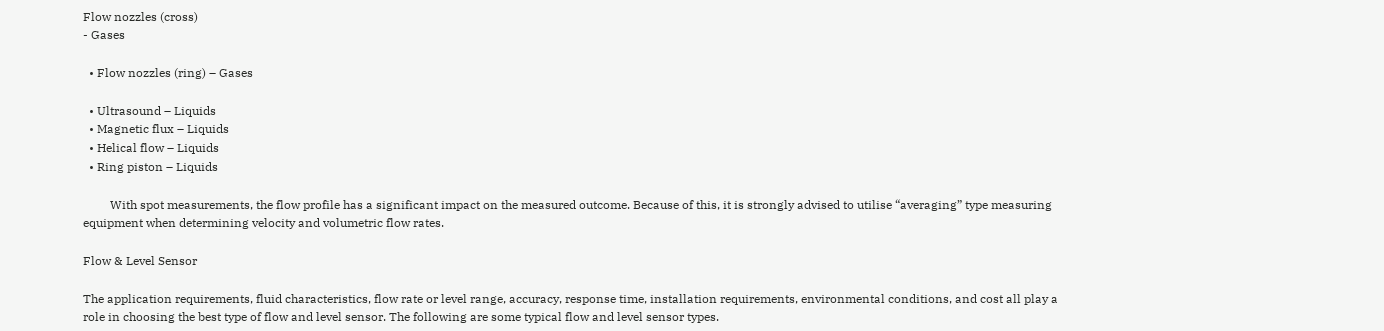Flow nozzles (cross)
- Gases

  • Flow nozzles (ring) – Gases

  • Ultrasound – Liquids
  • Magnetic flux – Liquids
  • Helical flow – Liquids
  • Ring piston – Liquids

         With spot measurements, the flow profile has a significant impact on the measured outcome. Because of this, it is strongly advised to utilise “averaging” type measuring equipment when determining velocity and volumetric flow rates.

Flow & Level Sensor

The application requirements, fluid characteristics, flow rate or level range, accuracy, response time, installation requirements, environmental conditions, and cost all play a role in choosing the best type of flow and level sensor. The following are some typical flow and level sensor types.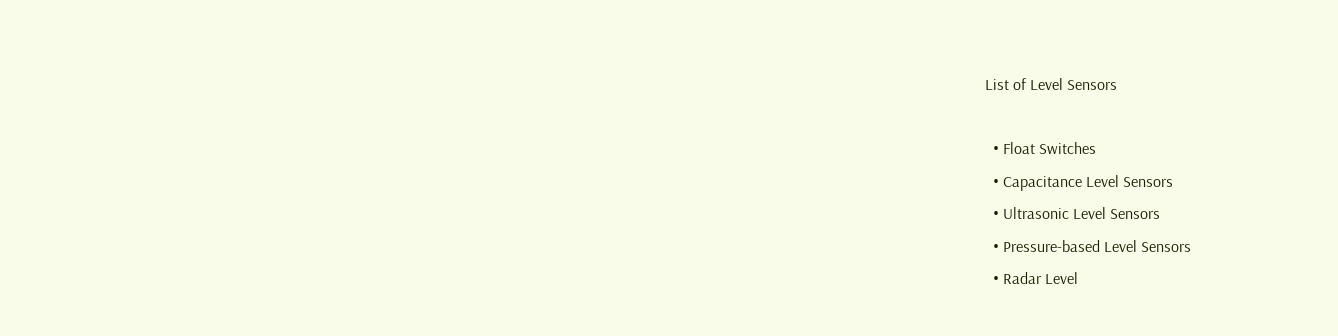List of Level Sensors

  • Float Switches
  • Capacitance Level Sensors
  • Ultrasonic Level Sensors
  • Pressure-based Level Sensors
  • Radar Level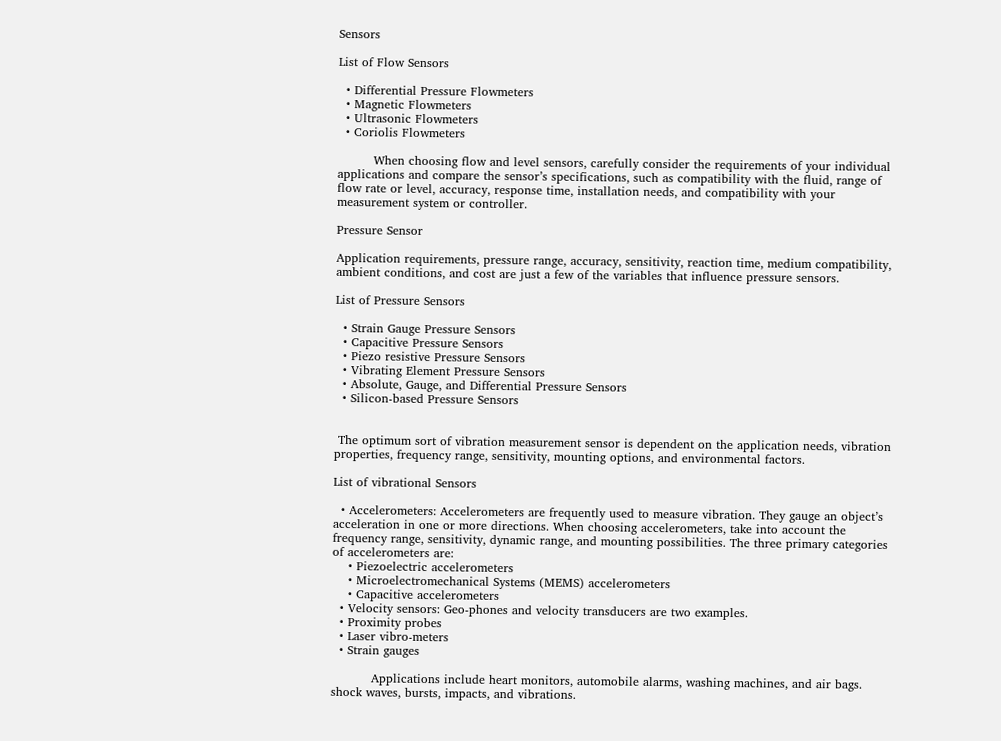Sensors

List of Flow Sensors

  • Differential Pressure Flowmeters
  • Magnetic Flowmeters
  • Ultrasonic Flowmeters
  • Coriolis Flowmeters

         When choosing flow and level sensors, carefully consider the requirements of your individual applications and compare the sensor’s specifications, such as compatibility with the fluid, range of flow rate or level, accuracy, response time, installation needs, and compatibility with your measurement system or controller.

Pressure Sensor

Application requirements, pressure range, accuracy, sensitivity, reaction time, medium compatibility, ambient conditions, and cost are just a few of the variables that influence pressure sensors.

List of Pressure Sensors

  • Strain Gauge Pressure Sensors
  • Capacitive Pressure Sensors
  • Piezo resistive Pressure Sensors
  • Vibrating Element Pressure Sensors
  • Absolute, Gauge, and Differential Pressure Sensors
  • Silicon-based Pressure Sensors


 The optimum sort of vibration measurement sensor is dependent on the application needs, vibration properties, frequency range, sensitivity, mounting options, and environmental factors.

List of vibrational Sensors

  • Accelerometers: Accelerometers are frequently used to measure vibration. They gauge an object’s acceleration in one or more directions. When choosing accelerometers, take into account the frequency range, sensitivity, dynamic range, and mounting possibilities. The three primary categories of accelerometers are:
    • Piezoelectric accelerometers
    • Microelectromechanical Systems (MEMS) accelerometers
    • Capacitive accelerometers
  • Velocity sensors: Geo-phones and velocity transducers are two examples.
  • Proximity probes
  • Laser vibro-meters
  • Strain gauges

          Applications include heart monitors, automobile alarms, washing machines, and air bags. shock waves, bursts, impacts, and vibrations.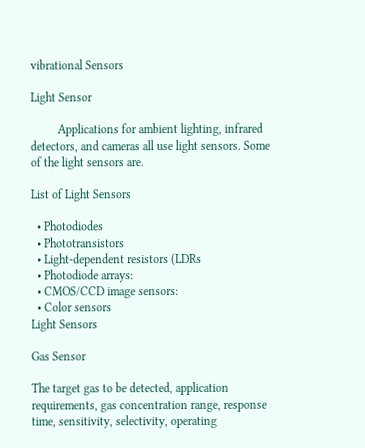vibrational Sensors

Light Sensor

         Applications for ambient lighting, infrared detectors, and cameras all use light sensors. Some of the light sensors are.

List of Light Sensors

  • Photodiodes
  • Phototransistors
  • Light-dependent resistors (LDRs
  • Photodiode arrays:
  • CMOS/CCD image sensors:
  • Color sensors
Light Sensors

Gas Sensor

The target gas to be detected, application requirements, gas concentration range, response time, sensitivity, selectivity, operating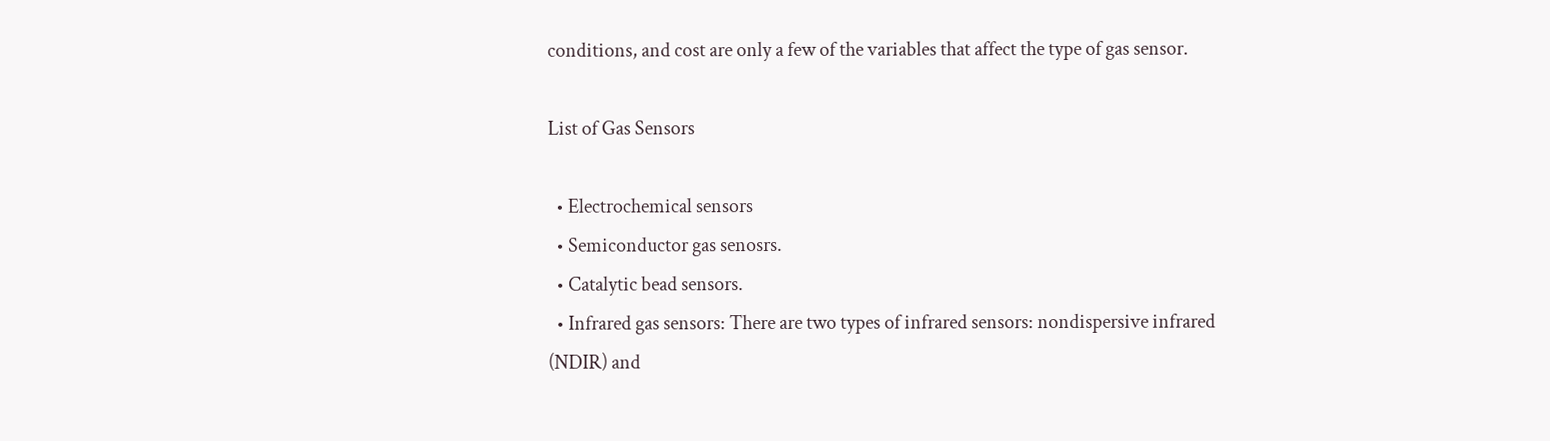conditions, and cost are only a few of the variables that affect the type of gas sensor.

List of Gas Sensors

  • Electrochemical sensors
  • Semiconductor gas senosrs.
  • Catalytic bead sensors.
  • Infrared gas sensors: There are two types of infrared sensors: nondispersive infrared (NDIR) and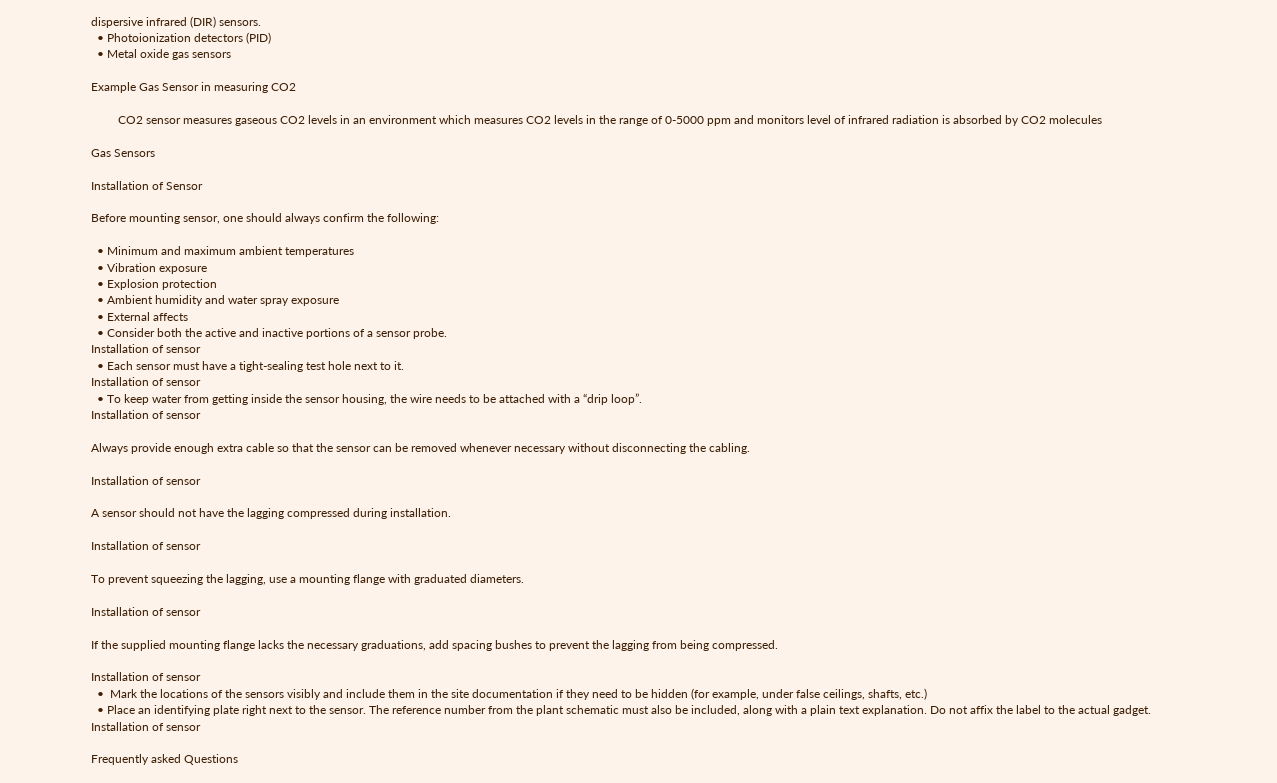dispersive infrared (DIR) sensors.
  • Photoionization detectors (PID)
  • Metal oxide gas sensors

Example Gas Sensor in measuring CO2

         CO2 sensor measures gaseous CO2 levels in an environment which measures CO2 levels in the range of 0-5000 ppm and monitors level of infrared radiation is absorbed by CO2 molecules

Gas Sensors

Installation of Sensor

Before mounting sensor, one should always confirm the following:

  • Minimum and maximum ambient temperatures
  • Vibration exposure
  • Explosion protection
  • Ambient humidity and water spray exposure
  • External affects
  • Consider both the active and inactive portions of a sensor probe.
Installation of sensor
  • Each sensor must have a tight-sealing test hole next to it.
Installation of sensor
  • To keep water from getting inside the sensor housing, the wire needs to be attached with a “drip loop”.
Installation of sensor

Always provide enough extra cable so that the sensor can be removed whenever necessary without disconnecting the cabling.

Installation of sensor

A sensor should not have the lagging compressed during installation.

Installation of sensor

To prevent squeezing the lagging, use a mounting flange with graduated diameters.

Installation of sensor

If the supplied mounting flange lacks the necessary graduations, add spacing bushes to prevent the lagging from being compressed.

Installation of sensor
  •  Mark the locations of the sensors visibly and include them in the site documentation if they need to be hidden (for example, under false ceilings, shafts, etc.)
  • Place an identifying plate right next to the sensor. The reference number from the plant schematic must also be included, along with a plain text explanation. Do not affix the label to the actual gadget.
Installation of sensor

Frequently asked Questions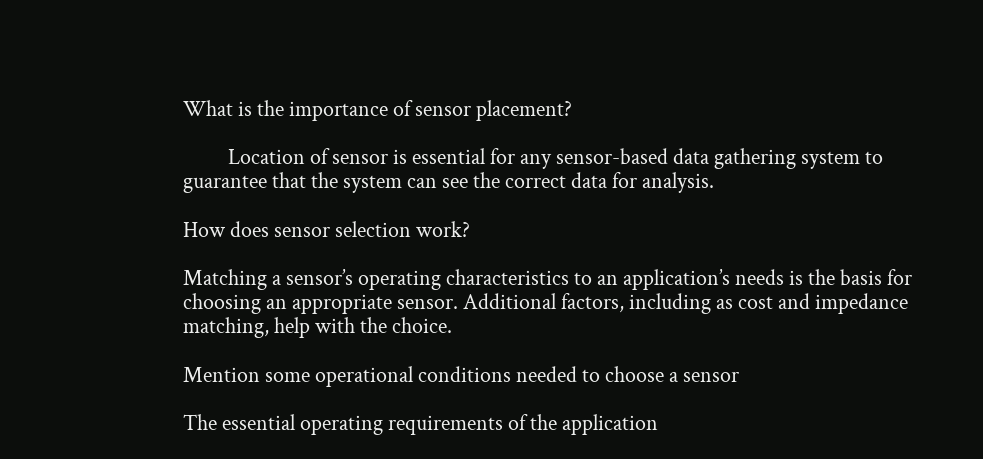What is the importance of sensor placement?

         Location of sensor is essential for any sensor-based data gathering system to guarantee that the system can see the correct data for analysis.

How does sensor selection work?

Matching a sensor’s operating characteristics to an application’s needs is the basis for choosing an appropriate sensor. Additional factors, including as cost and impedance matching, help with the choice.

Mention some operational conditions needed to choose a sensor

The essential operating requirements of the application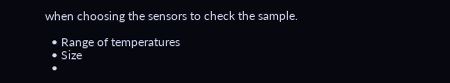when choosing the sensors to check the sample.

  • Range of temperatures
  • Size
  •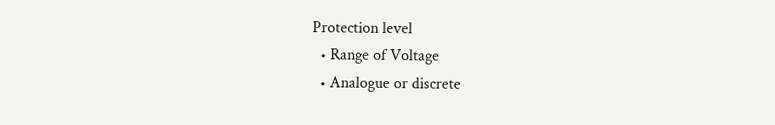Protection level
  • Range of Voltage
  • Analogue or discrete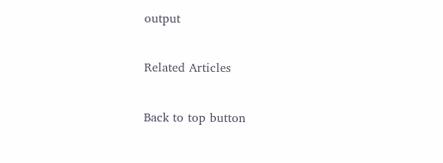output

Related Articles

Back to top button